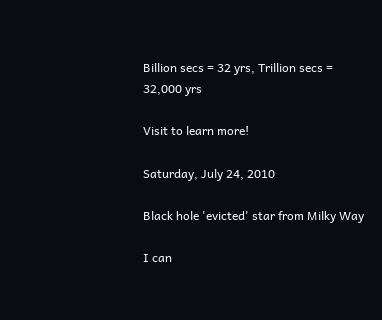Billion secs = 32 yrs, Trillion secs = 32,000 yrs

Visit to learn more!

Saturday, July 24, 2010

Black hole 'evicted' star from Milky Way

I can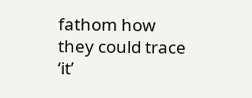fathom how they could trace ‘it’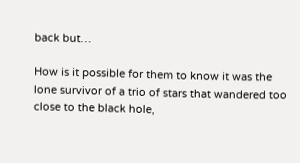back but…

How is it possible for them to know it was the lone survivor of a trio of stars that wandered too close to the black hole,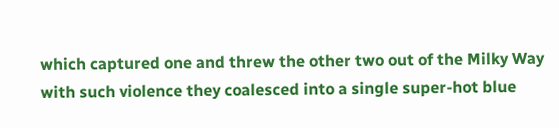which captured one and threw the other two out of the Milky Way with such violence they coalesced into a single super-hot blue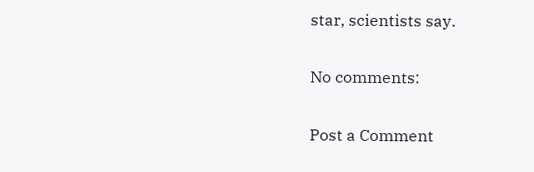star, scientists say.

No comments:

Post a Comment